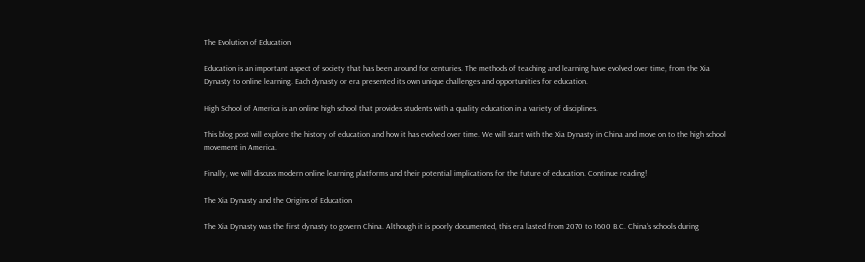The Evolution of Education

Education is an important aspect of society that has been around for centuries. The methods of teaching and learning have evolved over time, from the Xia Dynasty to online learning. Each dynasty or era presented its own unique challenges and opportunities for education.

High School of America is an online high school that provides students with a quality education in a variety of disciplines.

This blog post will explore the history of education and how it has evolved over time. We will start with the Xia Dynasty in China and move on to the high school movement in America.

Finally, we will discuss modern online learning platforms and their potential implications for the future of education. Continue reading!

The Xia Dynasty and the Origins of Education

The Xia Dynasty was the first dynasty to govern China. Although it is poorly documented, this era lasted from 2070 to 1600 B.C. China’s schools during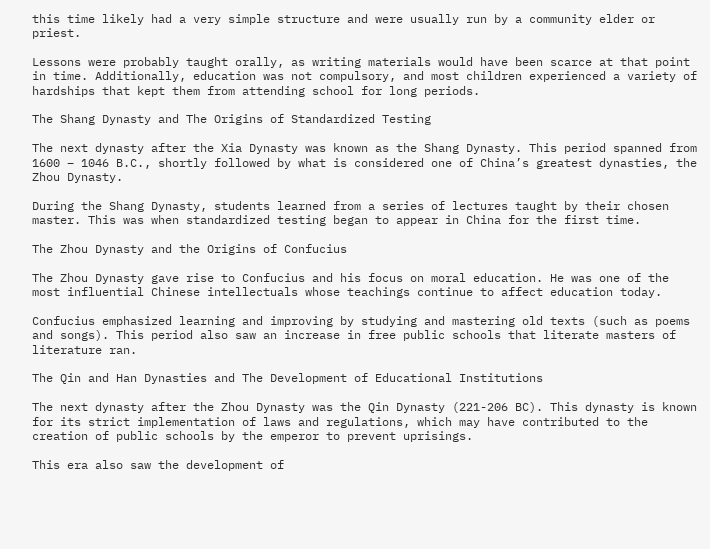this time likely had a very simple structure and were usually run by a community elder or priest.

Lessons were probably taught orally, as writing materials would have been scarce at that point in time. Additionally, education was not compulsory, and most children experienced a variety of hardships that kept them from attending school for long periods.

The Shang Dynasty and The Origins of Standardized Testing

The next dynasty after the Xia Dynasty was known as the Shang Dynasty. This period spanned from 1600 – 1046 B.C., shortly followed by what is considered one of China’s greatest dynasties, the Zhou Dynasty.

During the Shang Dynasty, students learned from a series of lectures taught by their chosen master. This was when standardized testing began to appear in China for the first time.

The Zhou Dynasty and the Origins of Confucius

The Zhou Dynasty gave rise to Confucius and his focus on moral education. He was one of the most influential Chinese intellectuals whose teachings continue to affect education today.

Confucius emphasized learning and improving by studying and mastering old texts (such as poems and songs). This period also saw an increase in free public schools that literate masters of literature ran.

The Qin and Han Dynasties and The Development of Educational Institutions

The next dynasty after the Zhou Dynasty was the Qin Dynasty (221-206 BC). This dynasty is known for its strict implementation of laws and regulations, which may have contributed to the creation of public schools by the emperor to prevent uprisings.

This era also saw the development of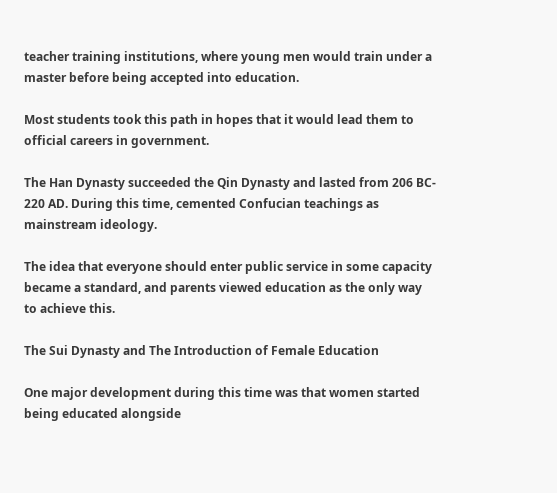teacher training institutions, where young men would train under a master before being accepted into education.

Most students took this path in hopes that it would lead them to official careers in government.

The Han Dynasty succeeded the Qin Dynasty and lasted from 206 BC- 220 AD. During this time, cemented Confucian teachings as mainstream ideology.

The idea that everyone should enter public service in some capacity became a standard, and parents viewed education as the only way to achieve this.

The Sui Dynasty and The Introduction of Female Education

One major development during this time was that women started being educated alongside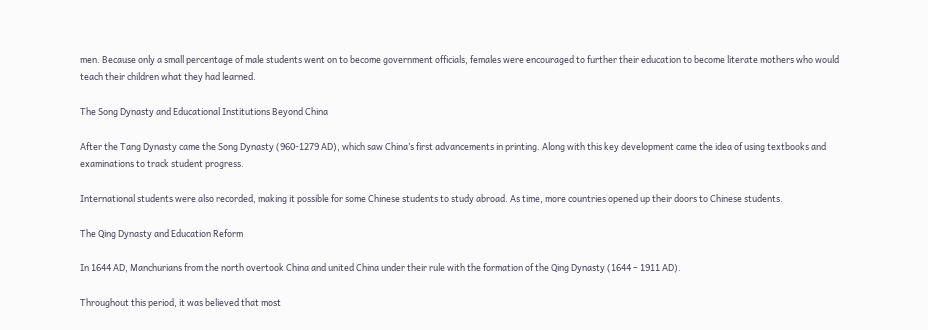men. Because only a small percentage of male students went on to become government officials, females were encouraged to further their education to become literate mothers who would teach their children what they had learned.

The Song Dynasty and Educational Institutions Beyond China

After the Tang Dynasty came the Song Dynasty (960-1279 AD), which saw China’s first advancements in printing. Along with this key development came the idea of using textbooks and examinations to track student progress.

International students were also recorded, making it possible for some Chinese students to study abroad. As time, more countries opened up their doors to Chinese students.

The Qing Dynasty and Education Reform

In 1644 AD, Manchurians from the north overtook China and united China under their rule with the formation of the Qing Dynasty (1644 – 1911 AD).

Throughout this period, it was believed that most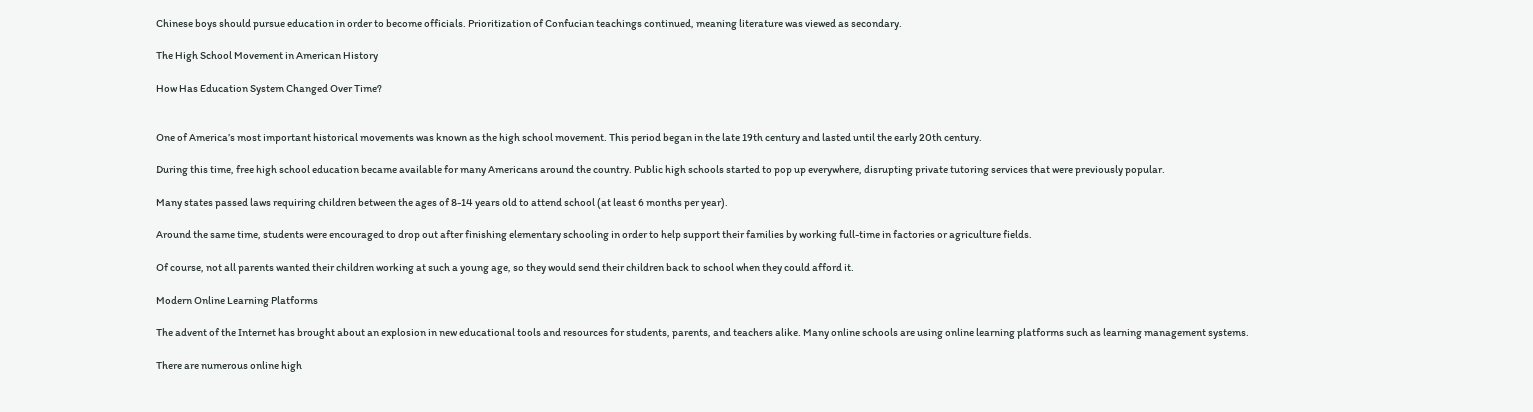Chinese boys should pursue education in order to become officials. Prioritization of Confucian teachings continued, meaning literature was viewed as secondary.

The High School Movement in American History

How Has Education System Changed Over Time?


One of America’s most important historical movements was known as the high school movement. This period began in the late 19th century and lasted until the early 20th century.

During this time, free high school education became available for many Americans around the country. Public high schools started to pop up everywhere, disrupting private tutoring services that were previously popular.

Many states passed laws requiring children between the ages of 8-14 years old to attend school (at least 6 months per year).

Around the same time, students were encouraged to drop out after finishing elementary schooling in order to help support their families by working full-time in factories or agriculture fields.

Of course, not all parents wanted their children working at such a young age, so they would send their children back to school when they could afford it.

Modern Online Learning Platforms

The advent of the Internet has brought about an explosion in new educational tools and resources for students, parents, and teachers alike. Many online schools are using online learning platforms such as learning management systems.

There are numerous online high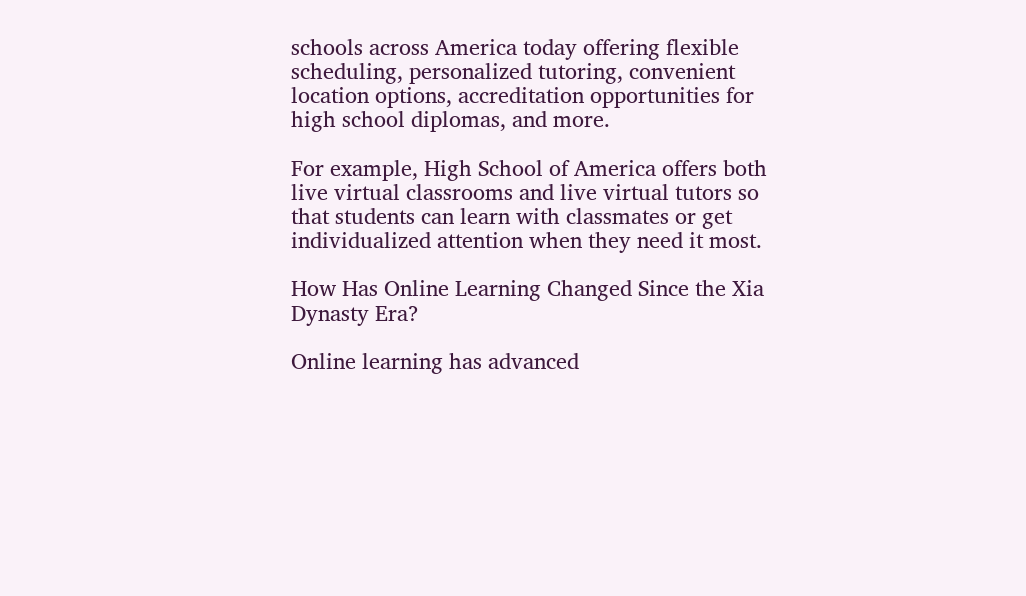schools across America today offering flexible scheduling, personalized tutoring, convenient location options, accreditation opportunities for high school diplomas, and more.

For example, High School of America offers both live virtual classrooms and live virtual tutors so that students can learn with classmates or get individualized attention when they need it most.

How Has Online Learning Changed Since the Xia Dynasty Era?

Online learning has advanced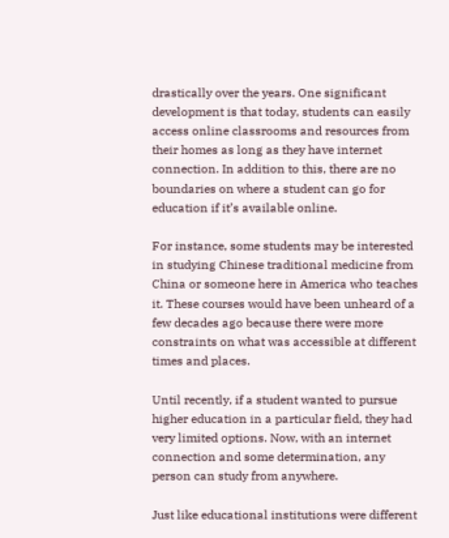drastically over the years. One significant development is that today, students can easily access online classrooms and resources from their homes as long as they have internet connection. In addition to this, there are no boundaries on where a student can go for education if it’s available online.

For instance, some students may be interested in studying Chinese traditional medicine from China or someone here in America who teaches it. These courses would have been unheard of a few decades ago because there were more constraints on what was accessible at different times and places.

Until recently, if a student wanted to pursue higher education in a particular field, they had very limited options. Now, with an internet connection and some determination, any person can study from anywhere.

Just like educational institutions were different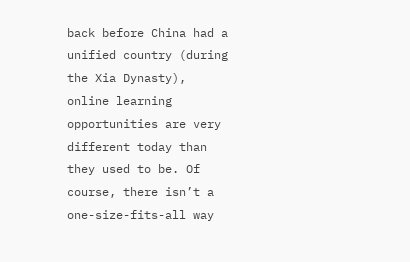back before China had a unified country (during the Xia Dynasty), online learning opportunities are very different today than they used to be. Of course, there isn’t a one-size-fits-all way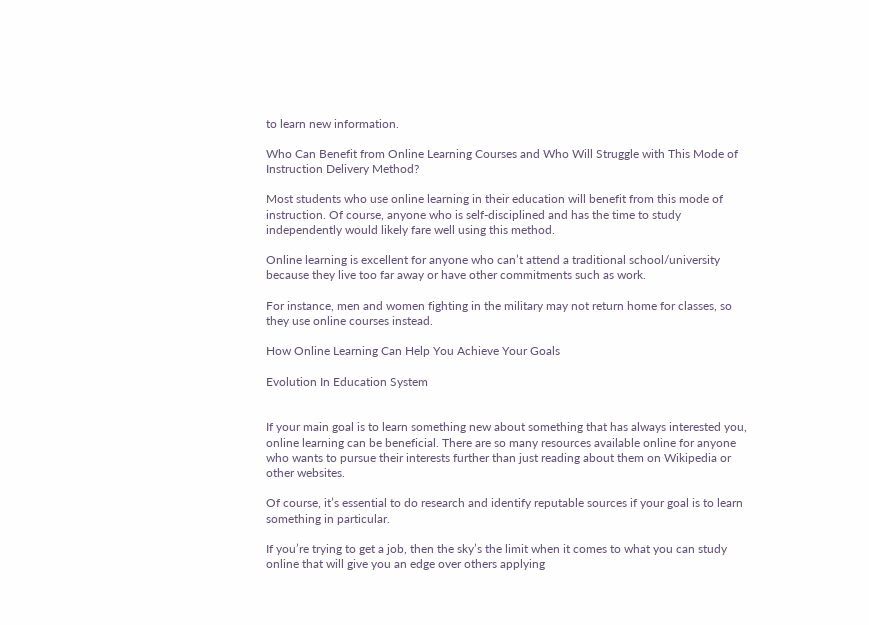to learn new information.

Who Can Benefit from Online Learning Courses and Who Will Struggle with This Mode of Instruction Delivery Method?

Most students who use online learning in their education will benefit from this mode of instruction. Of course, anyone who is self-disciplined and has the time to study independently would likely fare well using this method.

Online learning is excellent for anyone who can’t attend a traditional school/university because they live too far away or have other commitments such as work.

For instance, men and women fighting in the military may not return home for classes, so they use online courses instead.

How Online Learning Can Help You Achieve Your Goals

Evolution In Education System


If your main goal is to learn something new about something that has always interested you, online learning can be beneficial. There are so many resources available online for anyone who wants to pursue their interests further than just reading about them on Wikipedia or other websites.

Of course, it’s essential to do research and identify reputable sources if your goal is to learn something in particular.

If you’re trying to get a job, then the sky’s the limit when it comes to what you can study online that will give you an edge over others applying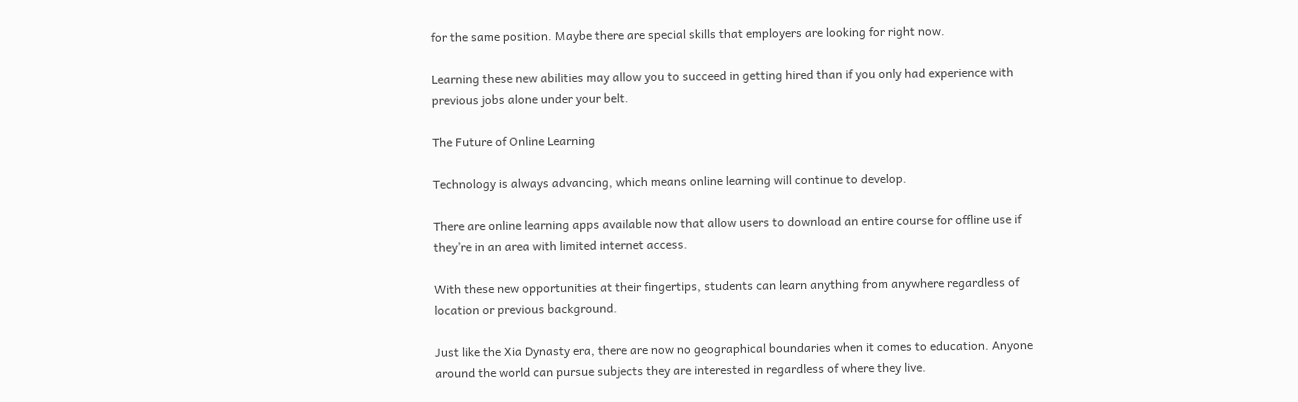for the same position. Maybe there are special skills that employers are looking for right now.

Learning these new abilities may allow you to succeed in getting hired than if you only had experience with previous jobs alone under your belt.

The Future of Online Learning

Technology is always advancing, which means online learning will continue to develop.

There are online learning apps available now that allow users to download an entire course for offline use if they’re in an area with limited internet access.

With these new opportunities at their fingertips, students can learn anything from anywhere regardless of location or previous background.

Just like the Xia Dynasty era, there are now no geographical boundaries when it comes to education. Anyone around the world can pursue subjects they are interested in regardless of where they live.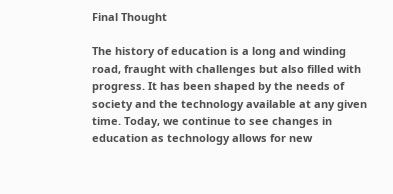Final Thought

The history of education is a long and winding road, fraught with challenges but also filled with progress. It has been shaped by the needs of society and the technology available at any given time. Today, we continue to see changes in education as technology allows for new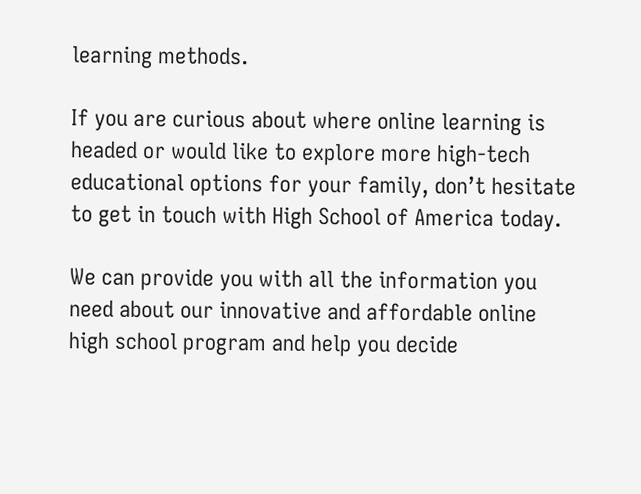learning methods.

If you are curious about where online learning is headed or would like to explore more high-tech educational options for your family, don’t hesitate to get in touch with High School of America today.

We can provide you with all the information you need about our innovative and affordable online high school program and help you decide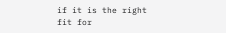if it is the right fit for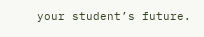your student’s future.